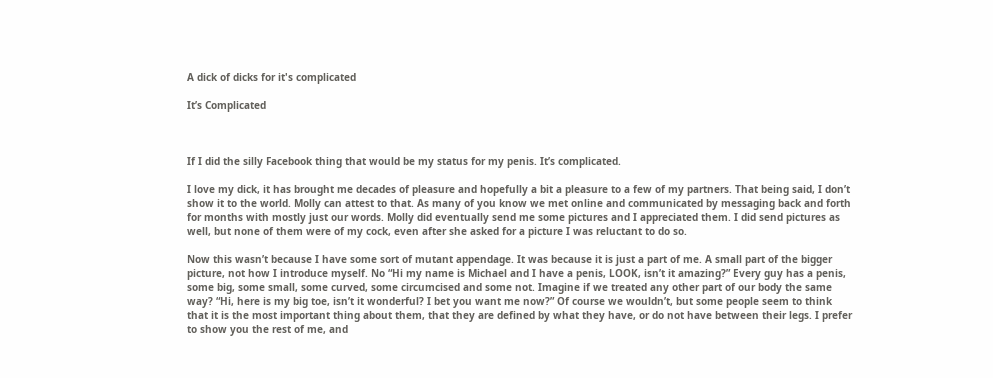A dick of dicks for it's complicated

It’s Complicated



If I did the silly Facebook thing that would be my status for my penis. It’s complicated.

I love my dick, it has brought me decades of pleasure and hopefully a bit a pleasure to a few of my partners. That being said, I don’t show it to the world. Molly can attest to that. As many of you know we met online and communicated by messaging back and forth for months with mostly just our words. Molly did eventually send me some pictures and I appreciated them. I did send pictures as well, but none of them were of my cock, even after she asked for a picture I was reluctant to do so.

Now this wasn’t because I have some sort of mutant appendage. It was because it is just a part of me. A small part of the bigger picture, not how I introduce myself. No “Hi my name is Michael and I have a penis, LOOK, isn’t it amazing?” Every guy has a penis, some big, some small, some curved, some circumcised and some not. Imagine if we treated any other part of our body the same way? “Hi, here is my big toe, isn’t it wonderful? I bet you want me now?” Of course we wouldn’t, but some people seem to think that it is the most important thing about them, that they are defined by what they have, or do not have between their legs. I prefer to show you the rest of me, and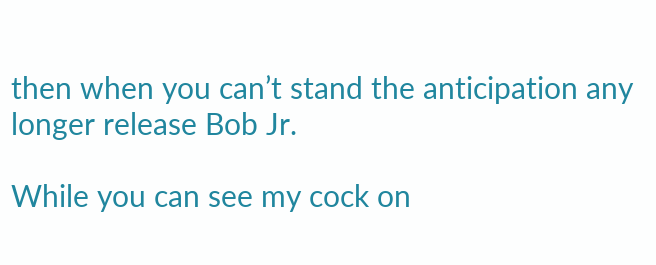then when you can’t stand the anticipation any longer release Bob Jr.

While you can see my cock on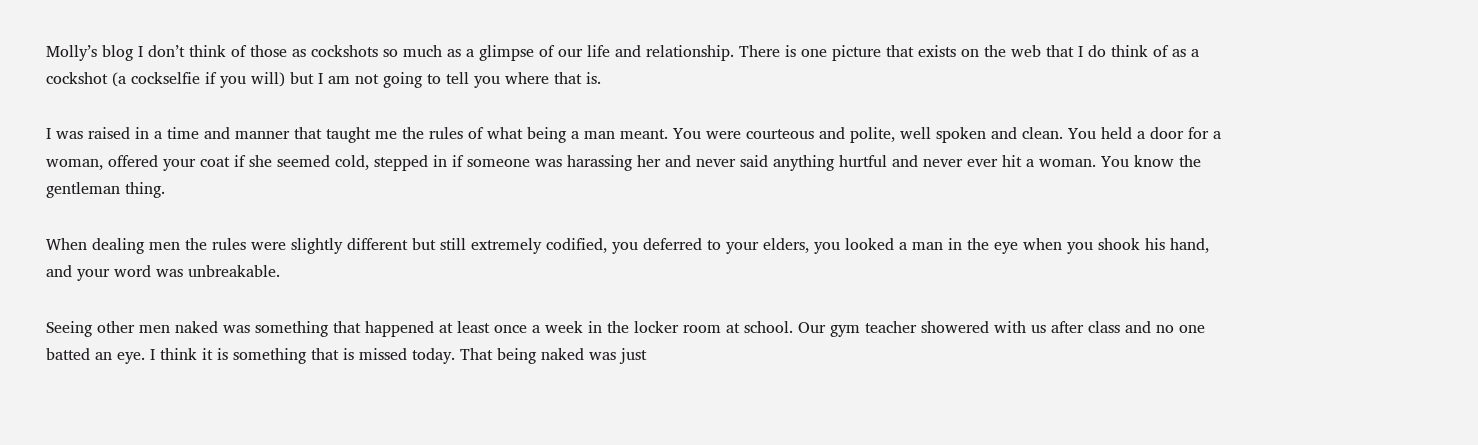Molly’s blog I don’t think of those as cockshots so much as a glimpse of our life and relationship. There is one picture that exists on the web that I do think of as a cockshot (a cockselfie if you will) but I am not going to tell you where that is.

I was raised in a time and manner that taught me the rules of what being a man meant. You were courteous and polite, well spoken and clean. You held a door for a woman, offered your coat if she seemed cold, stepped in if someone was harassing her and never said anything hurtful and never ever hit a woman. You know the gentleman thing.

When dealing men the rules were slightly different but still extremely codified, you deferred to your elders, you looked a man in the eye when you shook his hand, and your word was unbreakable.

Seeing other men naked was something that happened at least once a week in the locker room at school. Our gym teacher showered with us after class and no one batted an eye. I think it is something that is missed today. That being naked was just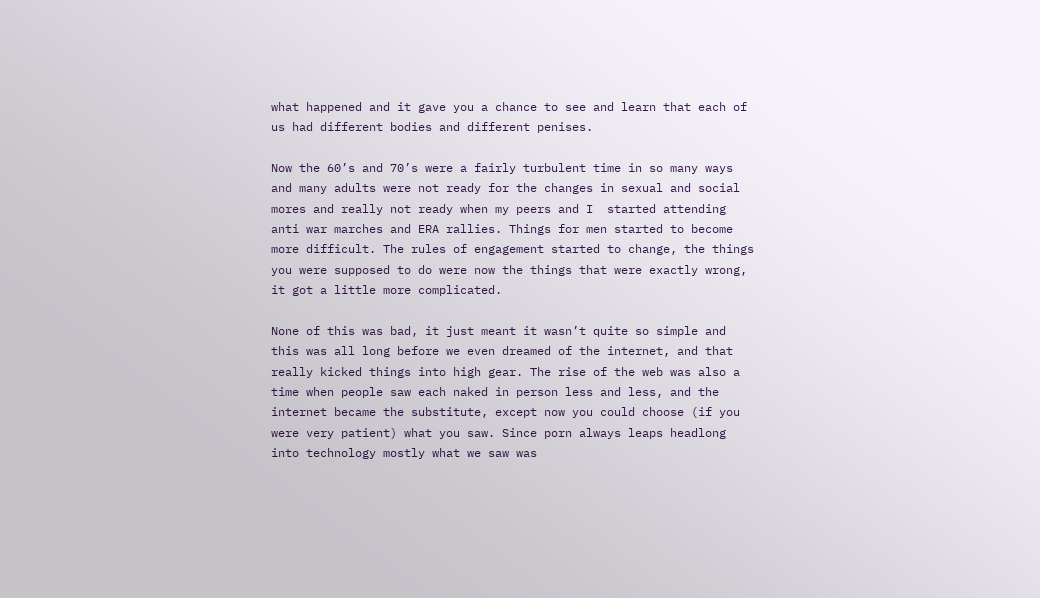what happened and it gave you a chance to see and learn that each of us had different bodies and different penises.

Now the 60’s and 70’s were a fairly turbulent time in so many ways and many adults were not ready for the changes in sexual and social mores and really not ready when my peers and I  started attending anti war marches and ERA rallies. Things for men started to become more difficult. The rules of engagement started to change, the things you were supposed to do were now the things that were exactly wrong, it got a little more complicated.

None of this was bad, it just meant it wasn’t quite so simple and this was all long before we even dreamed of the internet, and that really kicked things into high gear. The rise of the web was also a time when people saw each naked in person less and less, and the internet became the substitute, except now you could choose (if you were very patient) what you saw. Since porn always leaps headlong into technology mostly what we saw was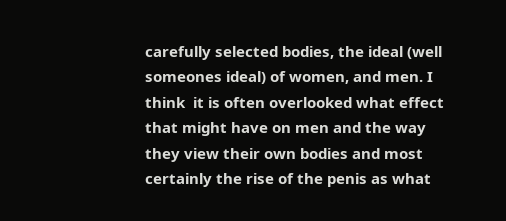carefully selected bodies, the ideal (well someones ideal) of women, and men. I think  it is often overlooked what effect that might have on men and the way they view their own bodies and most certainly the rise of the penis as what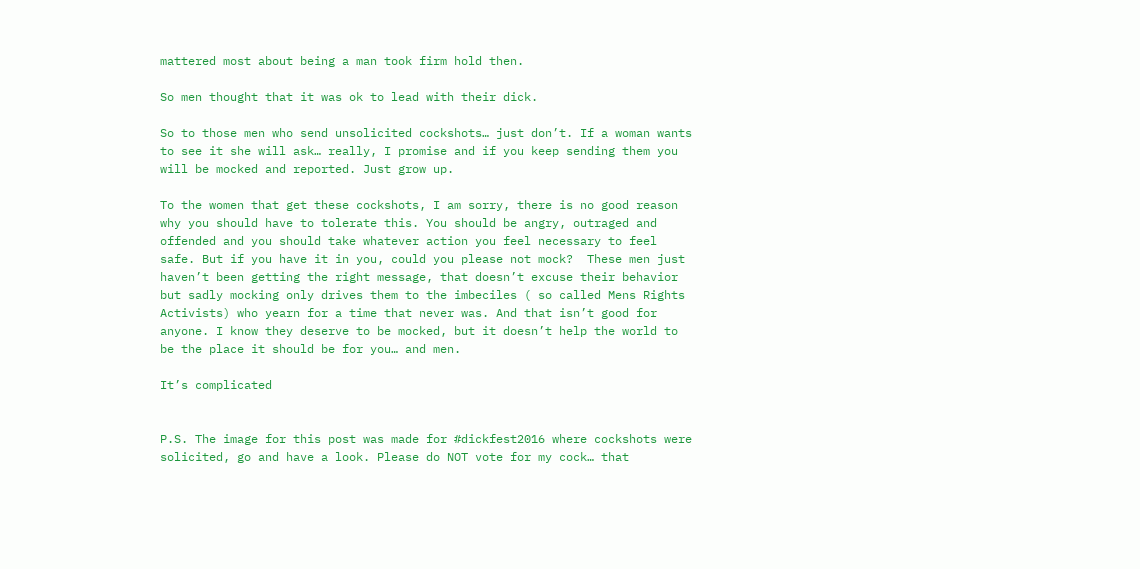mattered most about being a man took firm hold then.

So men thought that it was ok to lead with their dick.

So to those men who send unsolicited cockshots… just don’t. If a woman wants to see it she will ask… really, I promise and if you keep sending them you will be mocked and reported. Just grow up.

To the women that get these cockshots, I am sorry, there is no good reason why you should have to tolerate this. You should be angry, outraged and offended and you should take whatever action you feel necessary to feel safe. But if you have it in you, could you please not mock?  These men just haven’t been getting the right message, that doesn’t excuse their behavior but sadly mocking only drives them to the imbeciles ( so called Mens Rights Activists) who yearn for a time that never was. And that isn’t good for anyone. I know they deserve to be mocked, but it doesn’t help the world to be the place it should be for you… and men.

It’s complicated


P.S. The image for this post was made for #dickfest2016 where cockshots were solicited, go and have a look. Please do NOT vote for my cock… that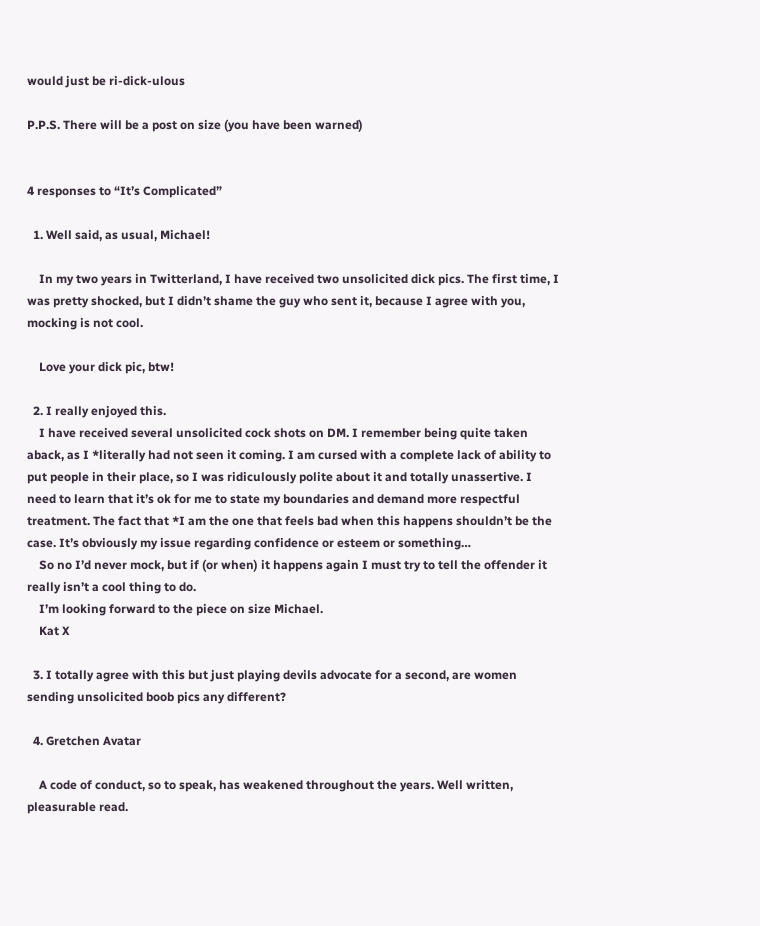would just be ri-dick-ulous

P.P.S. There will be a post on size (you have been warned)


4 responses to “It’s Complicated”

  1. Well said, as usual, Michael!

    In my two years in Twitterland, I have received two unsolicited dick pics. The first time, I was pretty shocked, but I didn’t shame the guy who sent it, because I agree with you, mocking is not cool.

    Love your dick pic, btw!

  2. I really enjoyed this.
    I have received several unsolicited cock shots on DM. I remember being quite taken aback, as I *literally had not seen it coming. I am cursed with a complete lack of ability to put people in their place, so I was ridiculously polite about it and totally unassertive. I need to learn that it’s ok for me to state my boundaries and demand more respectful treatment. The fact that *I am the one that feels bad when this happens shouldn’t be the case. It’s obviously my issue regarding confidence or esteem or something…
    So no I’d never mock, but if (or when) it happens again I must try to tell the offender it really isn’t a cool thing to do.
    I’m looking forward to the piece on size Michael.
    Kat X

  3. I totally agree with this but just playing devils advocate for a second, are women sending unsolicited boob pics any different?

  4. Gretchen Avatar

    A code of conduct, so to speak, has weakened throughout the years. Well written, pleasurable read.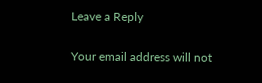Leave a Reply

Your email address will not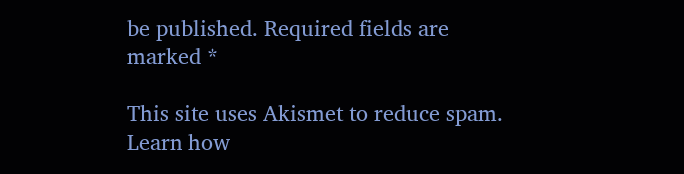be published. Required fields are marked *

This site uses Akismet to reduce spam. Learn how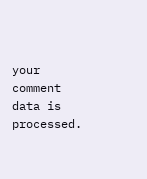your comment data is processed.